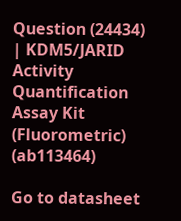Question (24434) | KDM5/JARID Activity Quantification Assay Kit (Fluorometric) (ab113464)

Go to datasheet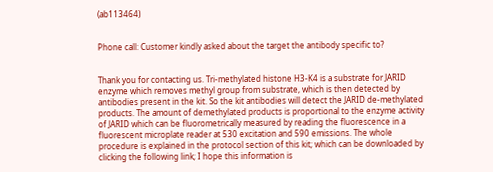(ab113464)


Phone call: Customer kindly asked about the target the antibody specific to?


Thank you for contacting us. Tri-methylated histone H3-K4 is a substrate for JARID enzyme which removes methyl group from substrate, which is then detected by antibodies present in the kit. So the kit antibodies will detect the JARID de-methylated products. The amount of demethylated products is proportional to the enzyme activity of JARID which can be fluorometrically measured by reading the fluorescence in a fluorescent microplate reader at 530 excitation and 590 emissions. The whole procedure is explained in the protocol section of this kit; which can be downloaded by clicking the following link; I hope this information is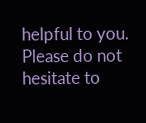helpful to you. Please do not hesitate to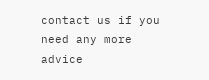contact us if you need any more advice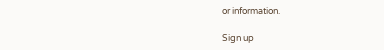or information.

Sign up